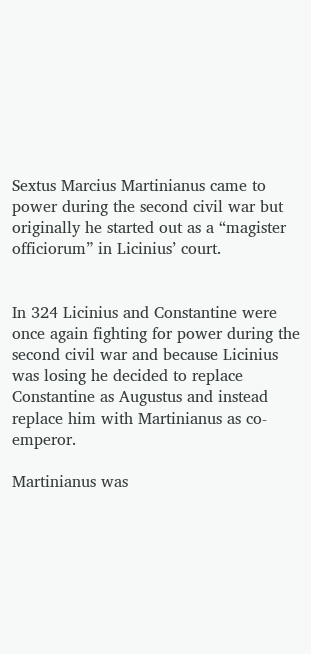Sextus Marcius Martinianus came to power during the second civil war but originally he started out as a “magister officiorum” in Licinius’ court.


In 324 Licinius and Constantine were once again fighting for power during the second civil war and because Licinius was losing he decided to replace Constantine as Augustus and instead replace him with Martinianus as co-emperor.

Martinianus was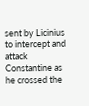sent by Licinius to intercept and attack Constantine as he crossed the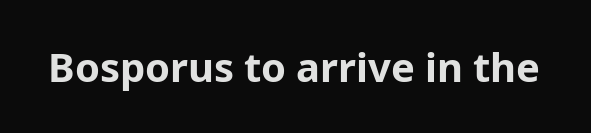Bosporus to arrive in the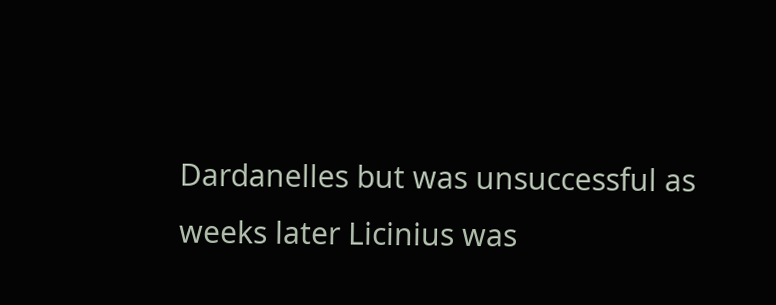Dardanelles but was unsuccessful as weeks later Licinius was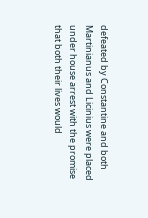defeated by Constantine and both Martinianus and Licinius were placed under house arrest with the promise that both their lives would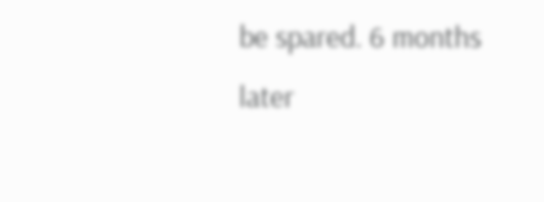be spared. 6 months later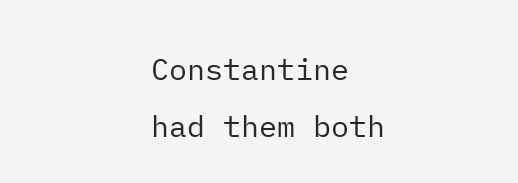Constantine had them both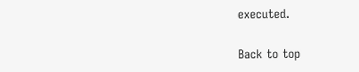executed.

Back to top